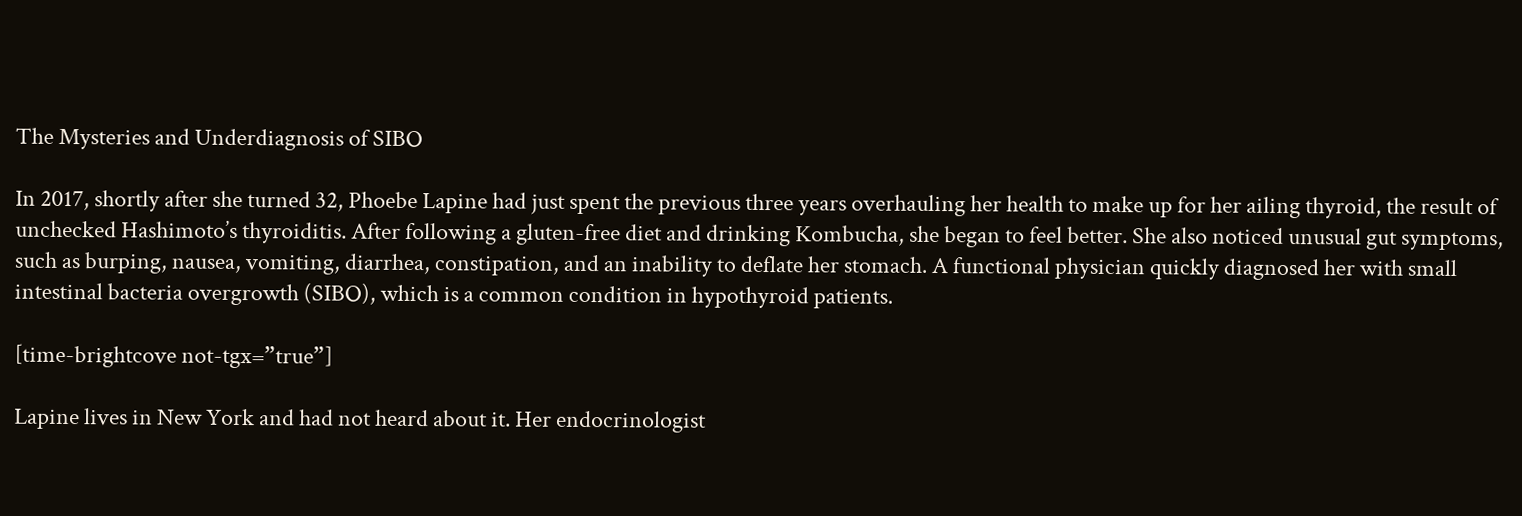The Mysteries and Underdiagnosis of SIBO

In 2017, shortly after she turned 32, Phoebe Lapine had just spent the previous three years overhauling her health to make up for her ailing thyroid, the result of unchecked Hashimoto’s thyroiditis. After following a gluten-free diet and drinking Kombucha, she began to feel better. She also noticed unusual gut symptoms, such as burping, nausea, vomiting, diarrhea, constipation, and an inability to deflate her stomach. A functional physician quickly diagnosed her with small intestinal bacteria overgrowth (SIBO), which is a common condition in hypothyroid patients.

[time-brightcove not-tgx=”true”]

Lapine lives in New York and had not heard about it. Her endocrinologist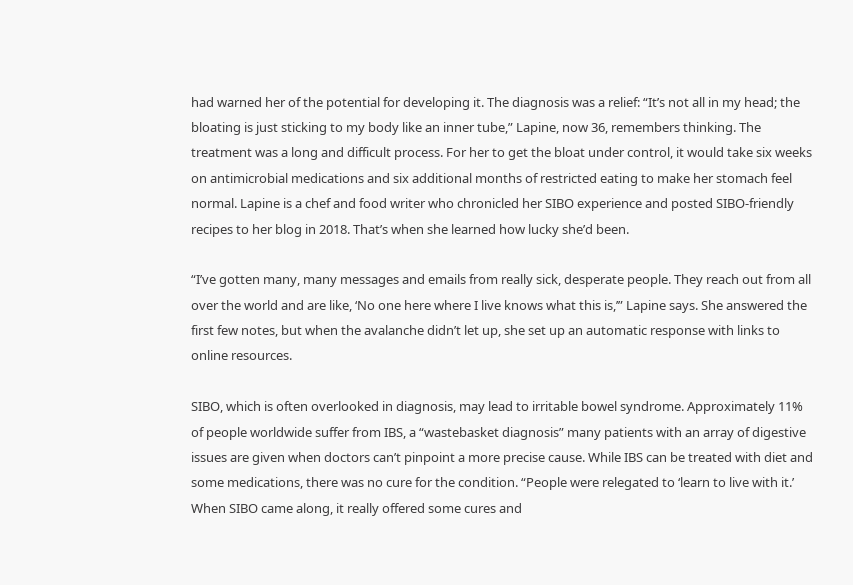had warned her of the potential for developing it. The diagnosis was a relief: “It’s not all in my head; the bloating is just sticking to my body like an inner tube,” Lapine, now 36, remembers thinking. The treatment was a long and difficult process. For her to get the bloat under control, it would take six weeks on antimicrobial medications and six additional months of restricted eating to make her stomach feel normal. Lapine is a chef and food writer who chronicled her SIBO experience and posted SIBO-friendly recipes to her blog in 2018. That’s when she learned how lucky she’d been.

“I’ve gotten many, many messages and emails from really sick, desperate people. They reach out from all over the world and are like, ‘No one here where I live knows what this is,’” Lapine says. She answered the first few notes, but when the avalanche didn’t let up, she set up an automatic response with links to online resources.

SIBO, which is often overlooked in diagnosis, may lead to irritable bowel syndrome. Approximately 11% of people worldwide suffer from IBS, a “wastebasket diagnosis” many patients with an array of digestive issues are given when doctors can’t pinpoint a more precise cause. While IBS can be treated with diet and some medications, there was no cure for the condition. “People were relegated to ‘learn to live with it.’ When SIBO came along, it really offered some cures and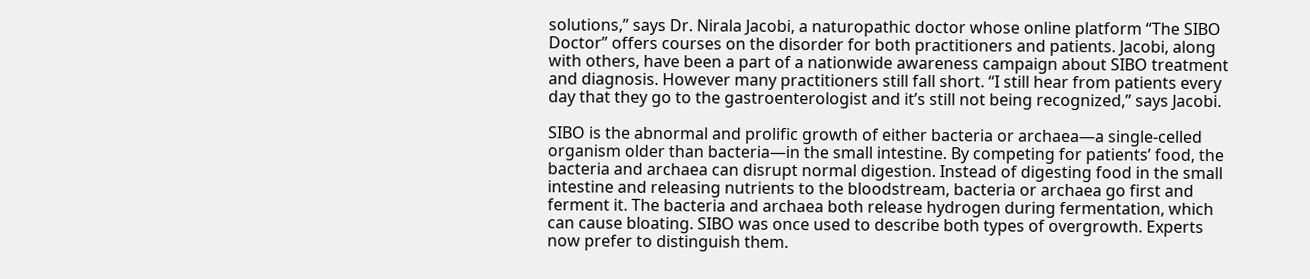solutions,” says Dr. Nirala Jacobi, a naturopathic doctor whose online platform “The SIBO Doctor” offers courses on the disorder for both practitioners and patients. Jacobi, along with others, have been a part of a nationwide awareness campaign about SIBO treatment and diagnosis. However many practitioners still fall short. “I still hear from patients every day that they go to the gastroenterologist and it’s still not being recognized,” says Jacobi.

SIBO is the abnormal and prolific growth of either bacteria or archaea—a single-celled organism older than bacteria—in the small intestine. By competing for patients’ food, the bacteria and archaea can disrupt normal digestion. Instead of digesting food in the small intestine and releasing nutrients to the bloodstream, bacteria or archaea go first and ferment it. The bacteria and archaea both release hydrogen during fermentation, which can cause bloating. SIBO was once used to describe both types of overgrowth. Experts now prefer to distinguish them.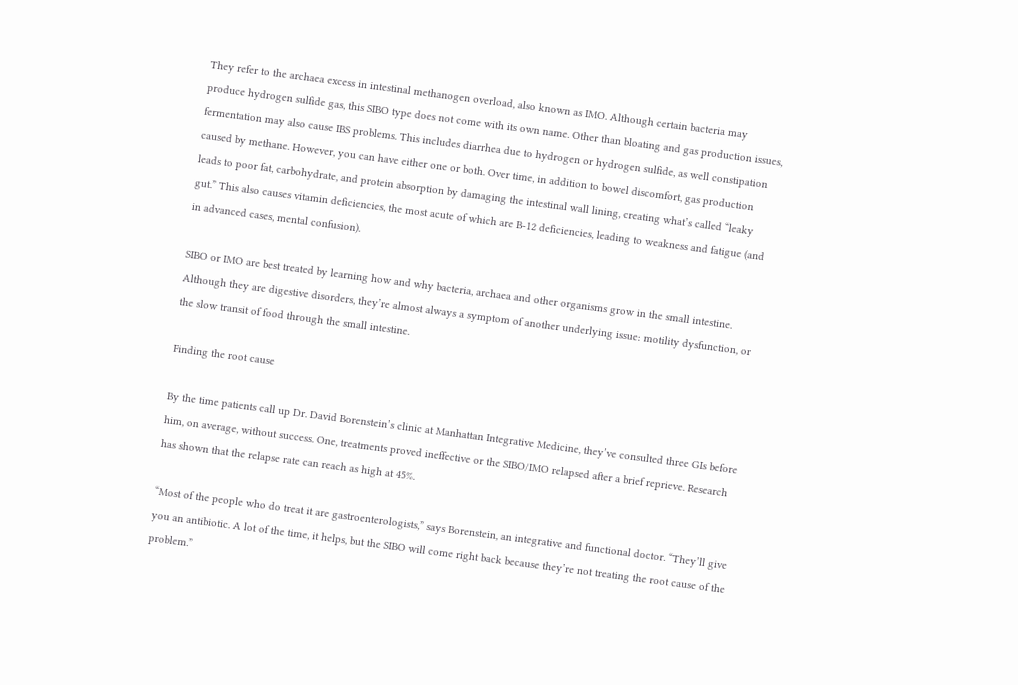They refer to the archaea excess in intestinal methanogen overload, also known as IMO. Although certain bacteria may produce hydrogen sulfide gas, this SIBO type does not come with its own name. Other than bloating and gas production issues, fermentation may also cause IBS problems. This includes diarrhea due to hydrogen or hydrogen sulfide, as well constipation caused by methane. However, you can have either one or both. Over time, in addition to bowel discomfort, gas production leads to poor fat, carbohydrate, and protein absorption by damaging the intestinal wall lining, creating what’s called “leaky gut.” This also causes vitamin deficiencies, the most acute of which are B-12 deficiencies, leading to weakness and fatigue (and in advanced cases, mental confusion).

SIBO or IMO are best treated by learning how and why bacteria, archaea and other organisms grow in the small intestine. Although they are digestive disorders, they’re almost always a symptom of another underlying issue: motility dysfunction, or the slow transit of food through the small intestine.

Finding the root cause

By the time patients call up Dr. David Borenstein’s clinic at Manhattan Integrative Medicine, they’ve consulted three GIs before him, on average, without success. One, treatments proved ineffective or the SIBO/IMO relapsed after a brief reprieve. Research has shown that the relapse rate can reach as high at 45%.

“Most of the people who do treat it are gastroenterologists,” says Borenstein, an integrative and functional doctor. “They’ll give you an antibiotic. A lot of the time, it helps, but the SIBO will come right back because they’re not treating the root cause of the problem.”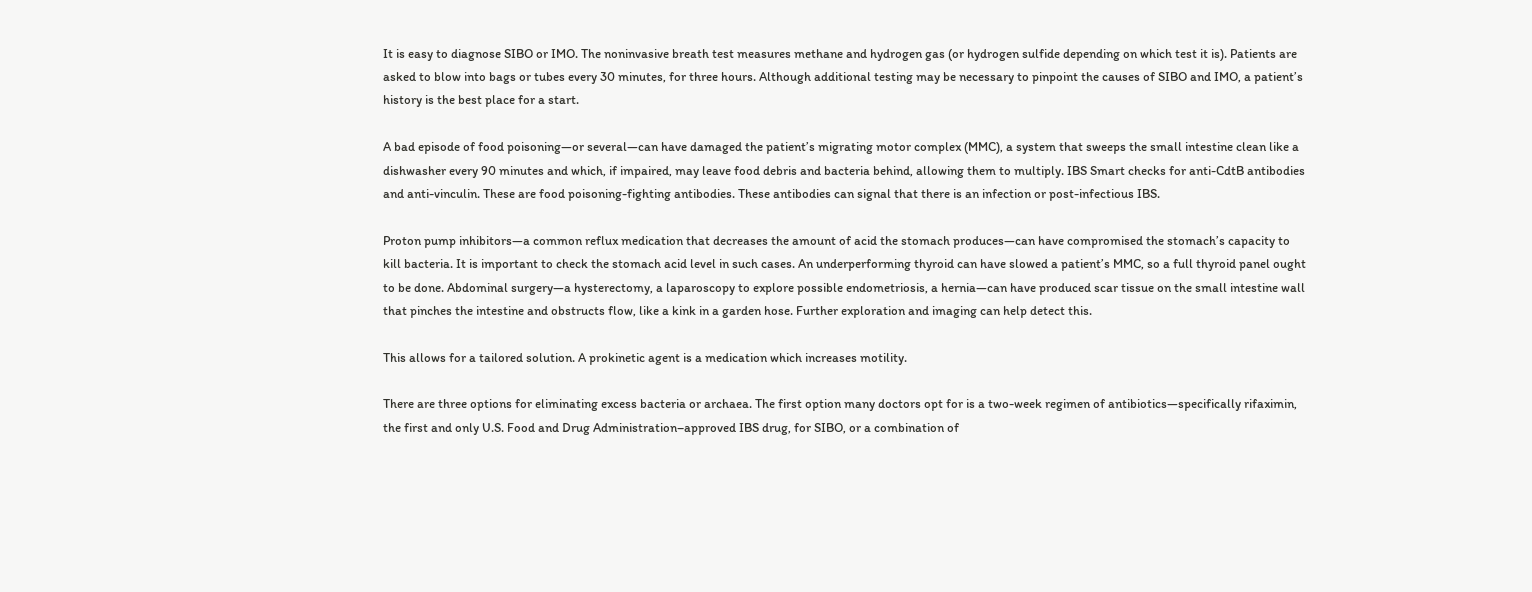It is easy to diagnose SIBO or IMO. The noninvasive breath test measures methane and hydrogen gas (or hydrogen sulfide depending on which test it is). Patients are asked to blow into bags or tubes every 30 minutes, for three hours. Although additional testing may be necessary to pinpoint the causes of SIBO and IMO, a patient’s history is the best place for a start.

A bad episode of food poisoning—or several—can have damaged the patient’s migrating motor complex (MMC), a system that sweeps the small intestine clean like a dishwasher every 90 minutes and which, if impaired, may leave food debris and bacteria behind, allowing them to multiply. IBS Smart checks for anti-CdtB antibodies and anti-vinculin. These are food poisoning-fighting antibodies. These antibodies can signal that there is an infection or post-infectious IBS.

Proton pump inhibitors—a common reflux medication that decreases the amount of acid the stomach produces—can have compromised the stomach’s capacity to kill bacteria. It is important to check the stomach acid level in such cases. An underperforming thyroid can have slowed a patient’s MMC, so a full thyroid panel ought to be done. Abdominal surgery—a hysterectomy, a laparoscopy to explore possible endometriosis, a hernia—can have produced scar tissue on the small intestine wall that pinches the intestine and obstructs flow, like a kink in a garden hose. Further exploration and imaging can help detect this.

This allows for a tailored solution. A prokinetic agent is a medication which increases motility.

There are three options for eliminating excess bacteria or archaea. The first option many doctors opt for is a two-week regimen of antibiotics—specifically rifaximin, the first and only U.S. Food and Drug Administration–approved IBS drug, for SIBO, or a combination of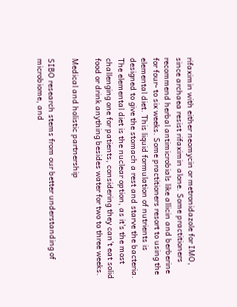rifaximin with either neomycin or metronidazole for IMO, since archaea resist rifaximin alone. Some practitioners recommend herbal antimicrobials like allicin and berberine for four- to six weeks. Some practitioners resort to using the elemental diet. This liquid formulation of nutrients is designed to give the stomach a rest and starve the bacteria. The elemental diet is the nuclear option, as it’s the most challenging one for patients, considering they can’t eat solid food or drink anything besides water for two to three weeks.

Medical and holistic partnership

SIBO research stems from our better understanding of microbiome, and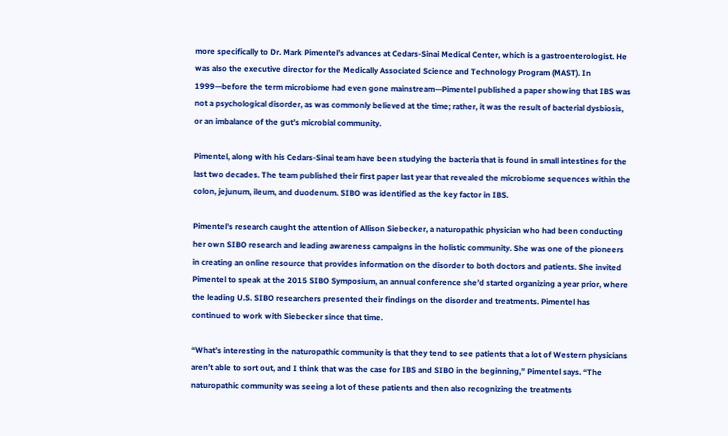more specifically to Dr. Mark Pimentel’s advances at Cedars-Sinai Medical Center, which is a gastroenterologist. He was also the executive director for the Medically Associated Science and Technology Program (MAST). In 1999—before the term microbiome had even gone mainstream—Pimentel published a paper showing that IBS was not a psychological disorder, as was commonly believed at the time; rather, it was the result of bacterial dysbiosis, or an imbalance of the gut’s microbial community.

Pimentel, along with his Cedars-Sinai team have been studying the bacteria that is found in small intestines for the last two decades. The team published their first paper last year that revealed the microbiome sequences within the colon, jejunum, ileum, and duodenum. SIBO was identified as the key factor in IBS.

Pimentel’s research caught the attention of Allison Siebecker, a naturopathic physician who had been conducting her own SIBO research and leading awareness campaigns in the holistic community. She was one of the pioneers in creating an online resource that provides information on the disorder to both doctors and patients. She invited Pimentel to speak at the 2015 SIBO Symposium, an annual conference she’d started organizing a year prior, where the leading U.S. SIBO researchers presented their findings on the disorder and treatments. Pimentel has continued to work with Siebecker since that time.

“What’s interesting in the naturopathic community is that they tend to see patients that a lot of Western physicians aren’t able to sort out, and I think that was the case for IBS and SIBO in the beginning,” Pimentel says. “The naturopathic community was seeing a lot of these patients and then also recognizing the treatments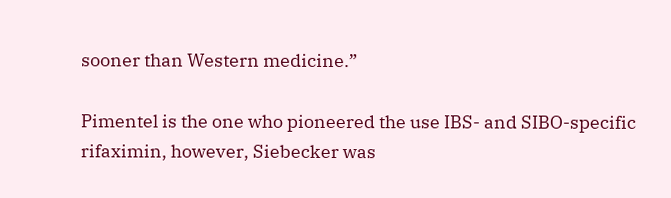sooner than Western medicine.”

Pimentel is the one who pioneered the use IBS- and SIBO-specific rifaximin, however, Siebecker was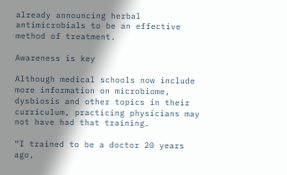already announcing herbal antimicrobials to be an effective method of treatment.

Awareness is key

Although medical schools now include more information on microbiome, dysbiosis and other topics in their curriculum, practicing physicians may not have had that training.

“I trained to be a doctor 20 years ago,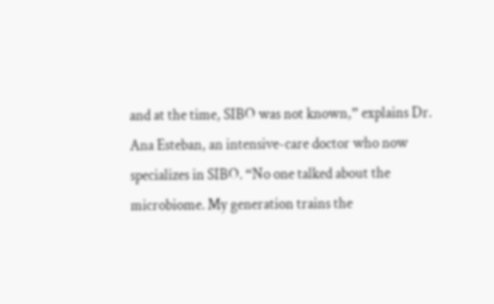and at the time, SIBO was not known,” explains Dr. Ana Esteban, an intensive-care doctor who now specializes in SIBO. “No one talked about the microbiome. My generation trains the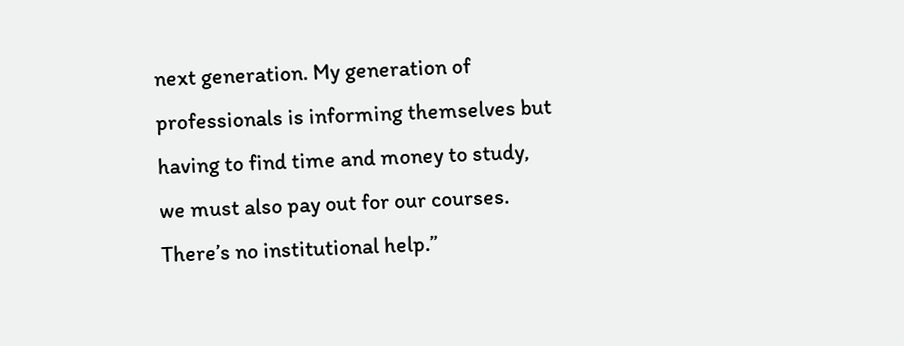next generation. My generation of professionals is informing themselves but having to find time and money to study, we must also pay out for our courses. There’s no institutional help.”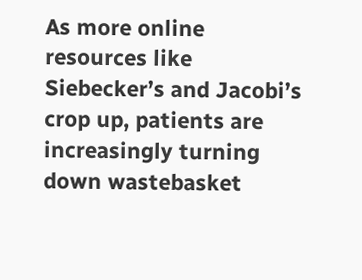As more online resources like Siebecker’s and Jacobi’s crop up, patients are increasingly turning down wastebasket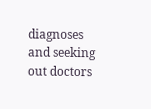diagnoses and seeking out doctors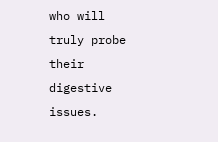who will truly probe their digestive issues.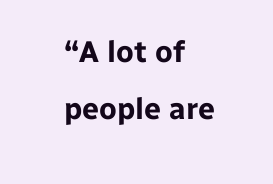“A lot of people are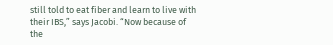still told to eat fiber and learn to live with their IBS,” says Jacobi. “Now because of the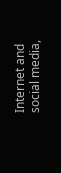Internet and social media,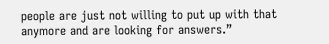people are just not willing to put up with that anymore and are looking for answers.”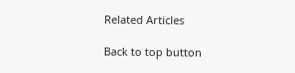Related Articles

Back to top button